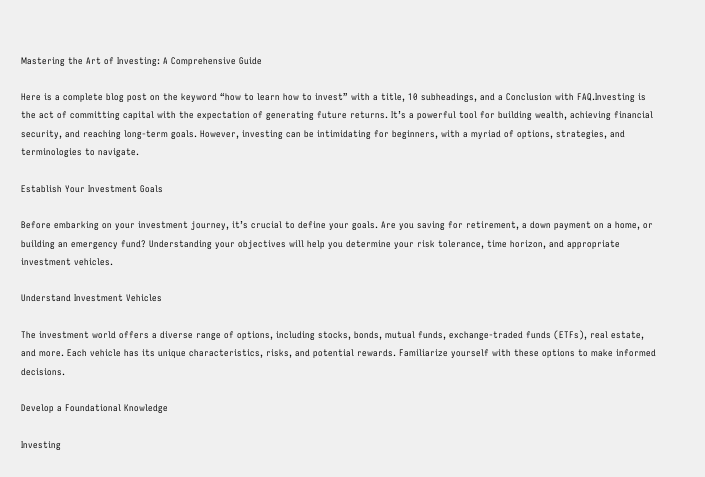Mastering the Art of Investing: A Comprehensive Guide

Here is a complete blog post on the keyword “how to learn how to invest” with a title, 10 subheadings, and a Conclusion with FAQ.Investing is the act of committing capital with the expectation of generating future returns. It’s a powerful tool for building wealth, achieving financial security, and reaching long-term goals. However, investing can be intimidating for beginners, with a myriad of options, strategies, and terminologies to navigate.

Establish Your Investment Goals

Before embarking on your investment journey, it’s crucial to define your goals. Are you saving for retirement, a down payment on a home, or building an emergency fund? Understanding your objectives will help you determine your risk tolerance, time horizon, and appropriate investment vehicles.

Understand Investment Vehicles

The investment world offers a diverse range of options, including stocks, bonds, mutual funds, exchange-traded funds (ETFs), real estate, and more. Each vehicle has its unique characteristics, risks, and potential rewards. Familiarize yourself with these options to make informed decisions.

Develop a Foundational Knowledge

Investing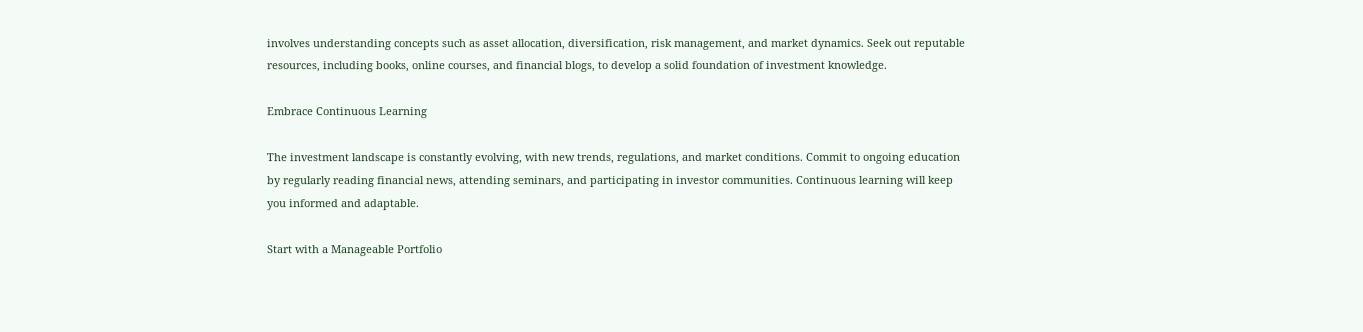involves understanding concepts such as asset allocation, diversification, risk management, and market dynamics. Seek out reputable resources, including books, online courses, and financial blogs, to develop a solid foundation of investment knowledge.

Embrace Continuous Learning

The investment landscape is constantly evolving, with new trends, regulations, and market conditions. Commit to ongoing education by regularly reading financial news, attending seminars, and participating in investor communities. Continuous learning will keep you informed and adaptable.

Start with a Manageable Portfolio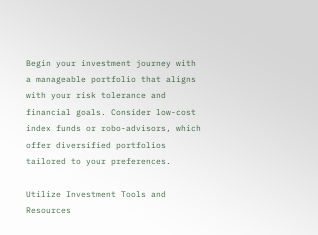Begin your investment journey with a manageable portfolio that aligns with your risk tolerance and financial goals. Consider low-cost index funds or robo-advisors, which offer diversified portfolios tailored to your preferences.

Utilize Investment Tools and Resources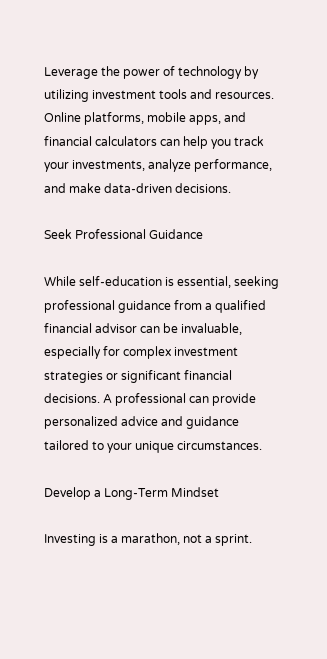Leverage the power of technology by utilizing investment tools and resources. Online platforms, mobile apps, and financial calculators can help you track your investments, analyze performance, and make data-driven decisions.

Seek Professional Guidance

While self-education is essential, seeking professional guidance from a qualified financial advisor can be invaluable, especially for complex investment strategies or significant financial decisions. A professional can provide personalized advice and guidance tailored to your unique circumstances.

Develop a Long-Term Mindset

Investing is a marathon, not a sprint.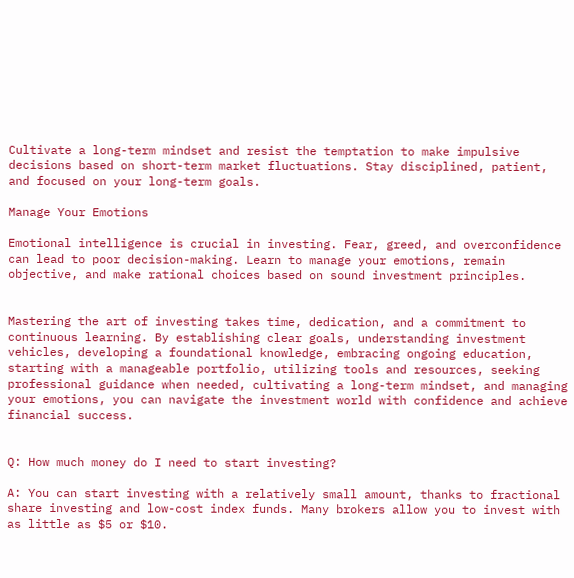Cultivate a long-term mindset and resist the temptation to make impulsive decisions based on short-term market fluctuations. Stay disciplined, patient, and focused on your long-term goals.

Manage Your Emotions

Emotional intelligence is crucial in investing. Fear, greed, and overconfidence can lead to poor decision-making. Learn to manage your emotions, remain objective, and make rational choices based on sound investment principles.


Mastering the art of investing takes time, dedication, and a commitment to continuous learning. By establishing clear goals, understanding investment vehicles, developing a foundational knowledge, embracing ongoing education, starting with a manageable portfolio, utilizing tools and resources, seeking professional guidance when needed, cultivating a long-term mindset, and managing your emotions, you can navigate the investment world with confidence and achieve financial success.


Q: How much money do I need to start investing?

A: You can start investing with a relatively small amount, thanks to fractional share investing and low-cost index funds. Many brokers allow you to invest with as little as $5 or $10.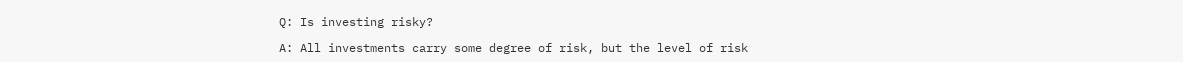Q: Is investing risky?

A: All investments carry some degree of risk, but the level of risk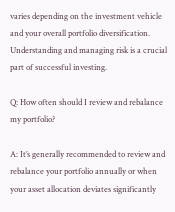varies depending on the investment vehicle and your overall portfolio diversification. Understanding and managing risk is a crucial part of successful investing.

Q: How often should I review and rebalance my portfolio?

A: It’s generally recommended to review and rebalance your portfolio annually or when your asset allocation deviates significantly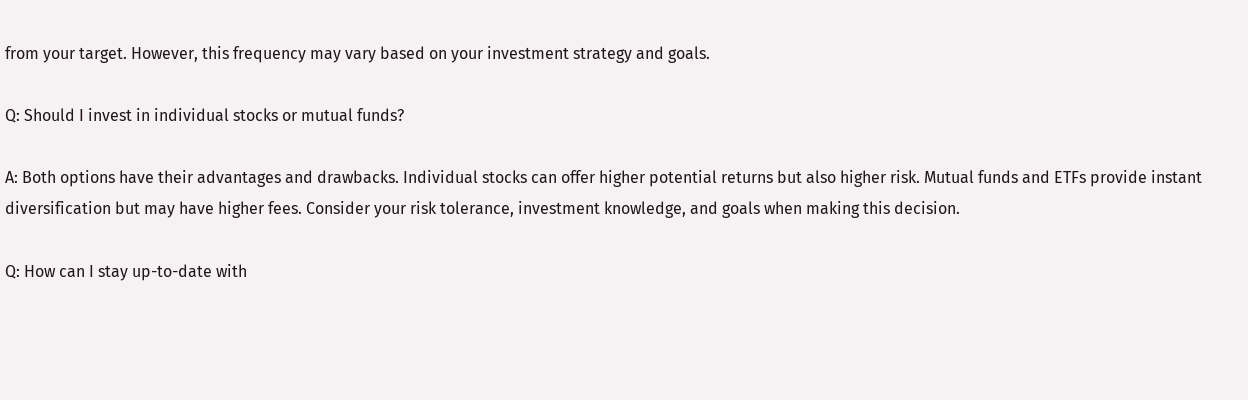from your target. However, this frequency may vary based on your investment strategy and goals.

Q: Should I invest in individual stocks or mutual funds?

A: Both options have their advantages and drawbacks. Individual stocks can offer higher potential returns but also higher risk. Mutual funds and ETFs provide instant diversification but may have higher fees. Consider your risk tolerance, investment knowledge, and goals when making this decision.

Q: How can I stay up-to-date with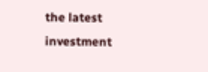the latest investment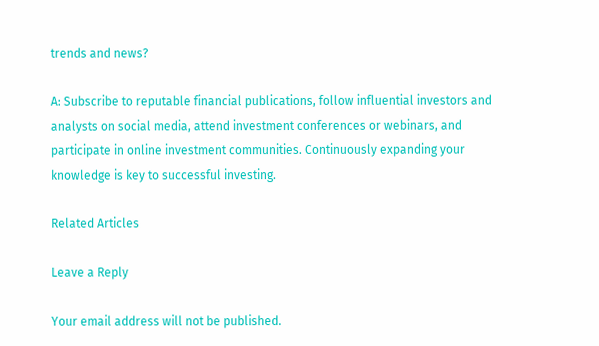trends and news?

A: Subscribe to reputable financial publications, follow influential investors and analysts on social media, attend investment conferences or webinars, and participate in online investment communities. Continuously expanding your knowledge is key to successful investing.

Related Articles

Leave a Reply

Your email address will not be published.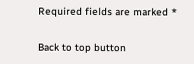Required fields are marked *

Back to top button